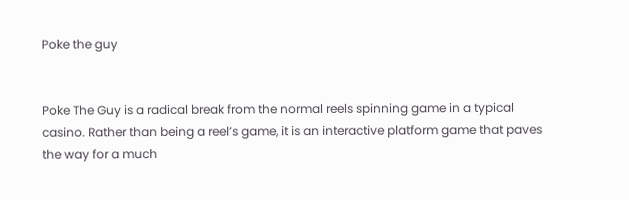Poke the guy


Poke The Guy is a radical break from the normal reels spinning game in a typical casino. Rather than being a reel’s game, it is an interactive platform game that paves the way for a much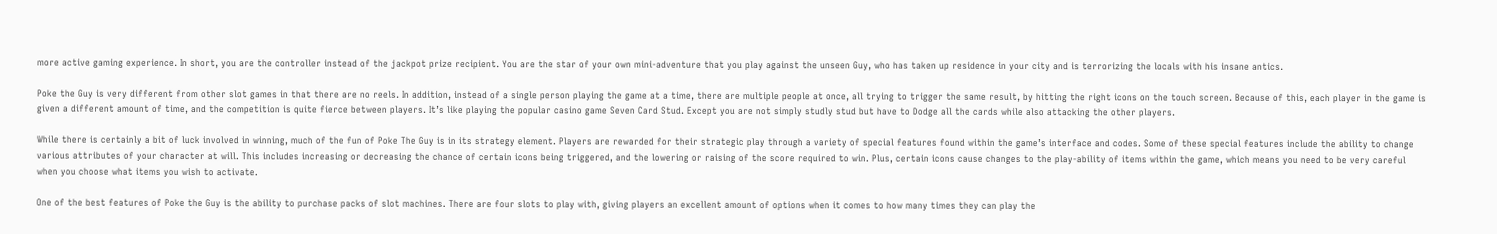more active gaming experience. In short, you are the controller instead of the jackpot prize recipient. You are the star of your own mini-adventure that you play against the unseen Guy, who has taken up residence in your city and is terrorizing the locals with his insane antics.

Poke the Guy is very different from other slot games in that there are no reels. In addition, instead of a single person playing the game at a time, there are multiple people at once, all trying to trigger the same result, by hitting the right icons on the touch screen. Because of this, each player in the game is given a different amount of time, and the competition is quite fierce between players. It’s like playing the popular casino game Seven Card Stud. Except you are not simply studly stud but have to Dodge all the cards while also attacking the other players.

While there is certainly a bit of luck involved in winning, much of the fun of Poke The Guy is in its strategy element. Players are rewarded for their strategic play through a variety of special features found within the game’s interface and codes. Some of these special features include the ability to change various attributes of your character at will. This includes increasing or decreasing the chance of certain icons being triggered, and the lowering or raising of the score required to win. Plus, certain icons cause changes to the play-ability of items within the game, which means you need to be very careful when you choose what items you wish to activate.

One of the best features of Poke the Guy is the ability to purchase packs of slot machines. There are four slots to play with, giving players an excellent amount of options when it comes to how many times they can play the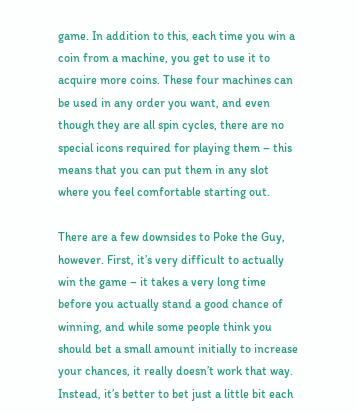game. In addition to this, each time you win a coin from a machine, you get to use it to acquire more coins. These four machines can be used in any order you want, and even though they are all spin cycles, there are no special icons required for playing them – this means that you can put them in any slot where you feel comfortable starting out.

There are a few downsides to Poke the Guy, however. First, it’s very difficult to actually win the game – it takes a very long time before you actually stand a good chance of winning, and while some people think you should bet a small amount initially to increase your chances, it really doesn’t work that way. Instead, it’s better to bet just a little bit each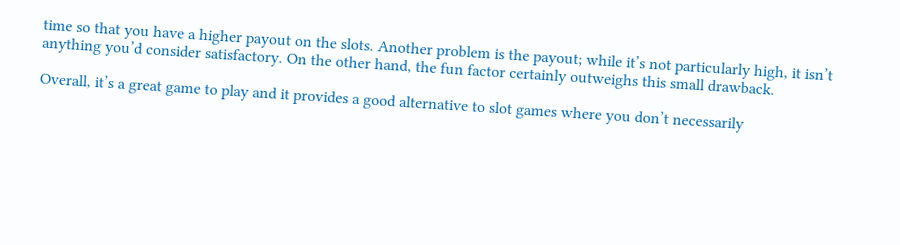time so that you have a higher payout on the slots. Another problem is the payout; while it’s not particularly high, it isn’t anything you’d consider satisfactory. On the other hand, the fun factor certainly outweighs this small drawback.

Overall, it’s a great game to play and it provides a good alternative to slot games where you don’t necessarily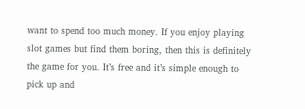want to spend too much money. If you enjoy playing slot games but find them boring, then this is definitely the game for you. It’s free and it’s simple enough to pick up and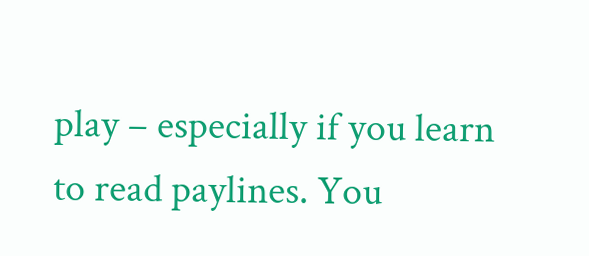play – especially if you learn to read paylines. You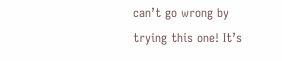can’t go wrong by trying this one! It’s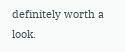definitely worth a look.